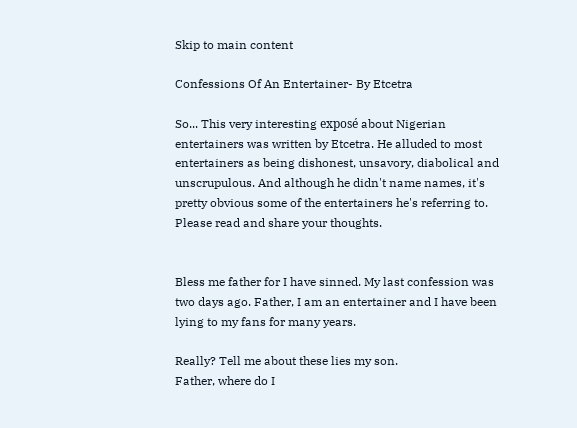Skip to main content

Confessions Of An Entertainer- By Etcetra

So... This very interesting exposé about Nigerian entertainers was written by Etcetra. He alluded to most entertainers as being dishonest, unsavory, diabolical and unscrupulous. And although he didn't name names, it's pretty obvious some of the entertainers he's referring to. Please read and share your thoughts.


Bless me father for I have sinned. My last confession was two days ago. Father, I am an entertainer and I have been lying to my fans for many years.

Really? Tell me about these lies my son.
Father, where do I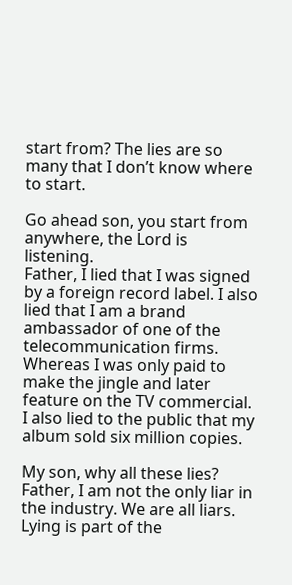start from? The lies are so many that I don’t know where to start.

Go ahead son, you start from anywhere, the Lord is listening.
Father, I lied that I was signed by a foreign record label. I also lied that I am a brand ambassador of one of the telecommunication firms. Whereas I was only paid to make the jingle and later feature on the TV commercial. I also lied to the public that my album sold six million copies.

My son, why all these lies?
Father, I am not the only liar in the industry. We are all liars. Lying is part of the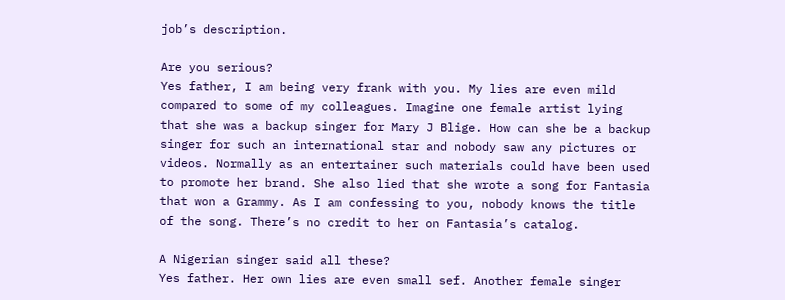job’s description.

Are you serious?
Yes father, I am being very frank with you. My lies are even mild compared to some of my colleagues. Imagine one female artist lying that she was a backup singer for Mary J Blige. How can she be a backup singer for such an international star and nobody saw any pictures or videos. Normally as an entertainer such materials could have been used to promote her brand. She also lied that she wrote a song for Fantasia that won a Grammy. As I am confessing to you, nobody knows the title of the song. There’s no credit to her on Fantasia’s catalog.

A Nigerian singer said all these?
Yes father. Her own lies are even small sef. Another female singer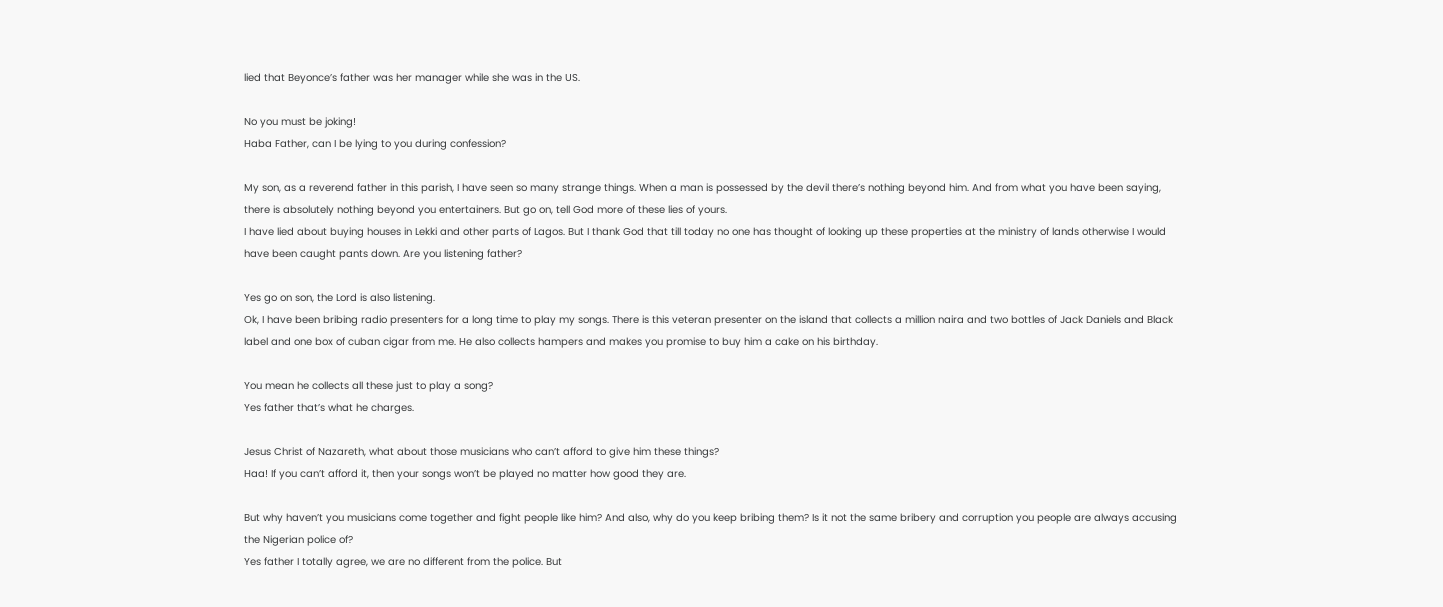lied that Beyonce’s father was her manager while she was in the US.

No you must be joking!
Haba Father, can I be lying to you during confession?

My son, as a reverend father in this parish, I have seen so many strange things. When a man is possessed by the devil there’s nothing beyond him. And from what you have been saying, there is absolutely nothing beyond you entertainers. But go on, tell God more of these lies of yours.
I have lied about buying houses in Lekki and other parts of Lagos. But I thank God that till today no one has thought of looking up these properties at the ministry of lands otherwise I would have been caught pants down. Are you listening father?

Yes go on son, the Lord is also listening.
Ok, I have been bribing radio presenters for a long time to play my songs. There is this veteran presenter on the island that collects a million naira and two bottles of Jack Daniels and Black label and one box of cuban cigar from me. He also collects hampers and makes you promise to buy him a cake on his birthday.

You mean he collects all these just to play a song?
Yes father that’s what he charges.

Jesus Christ of Nazareth, what about those musicians who can’t afford to give him these things?
Haa! If you can’t afford it, then your songs won’t be played no matter how good they are.

But why haven’t you musicians come together and fight people like him? And also, why do you keep bribing them? Is it not the same bribery and corruption you people are always accusing the Nigerian police of?
Yes father I totally agree, we are no different from the police. But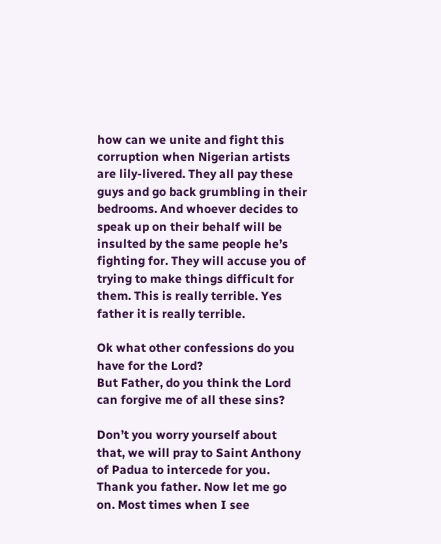how can we unite and fight this corruption when Nigerian artists are lily-livered. They all pay these guys and go back grumbling in their bedrooms. And whoever decides to speak up on their behalf will be insulted by the same people he’s fighting for. They will accuse you of trying to make things difficult for them. This is really terrible. Yes father it is really terrible.

Ok what other confessions do you have for the Lord?
But Father, do you think the Lord can forgive me of all these sins?

Don’t you worry yourself about that, we will pray to Saint Anthony of Padua to intercede for you.
Thank you father. Now let me go on. Most times when I see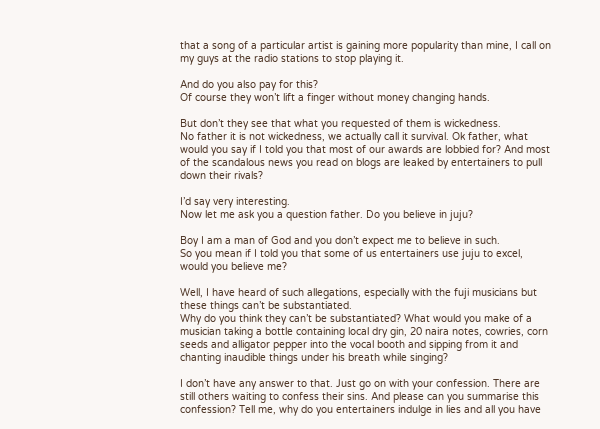that a song of a particular artist is gaining more popularity than mine, I call on my guys at the radio stations to stop playing it.

And do you also pay for this?
Of course they won’t lift a finger without money changing hands.

But don’t they see that what you requested of them is wickedness.
No father it is not wickedness, we actually call it survival. Ok father, what would you say if I told you that most of our awards are lobbied for? And most of the scandalous news you read on blogs are leaked by entertainers to pull down their rivals?

I’d say very interesting.
Now let me ask you a question father. Do you believe in juju?

Boy I am a man of God and you don’t expect me to believe in such.
So you mean if I told you that some of us entertainers use juju to excel, would you believe me?

Well, I have heard of such allegations, especially with the fuji musicians but these things can’t be substantiated.
Why do you think they can’t be substantiated? What would you make of a musician taking a bottle containing local dry gin, 20 naira notes, cowries, corn seeds and alligator pepper into the vocal booth and sipping from it and chanting inaudible things under his breath while singing?

I don’t have any answer to that. Just go on with your confession. There are still others waiting to confess their sins. And please can you summarise this confession? Tell me, why do you entertainers indulge in lies and all you have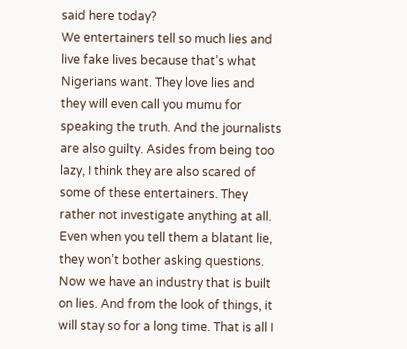said here today?
We entertainers tell so much lies and live fake lives because that’s what Nigerians want. They love lies and they will even call you mumu for speaking the truth. And the journalists are also guilty. Asides from being too lazy, I think they are also scared of some of these entertainers. They rather not investigate anything at all. Even when you tell them a blatant lie, they won’t bother asking questions. Now we have an industry that is built on lies. And from the look of things, it will stay so for a long time. That is all I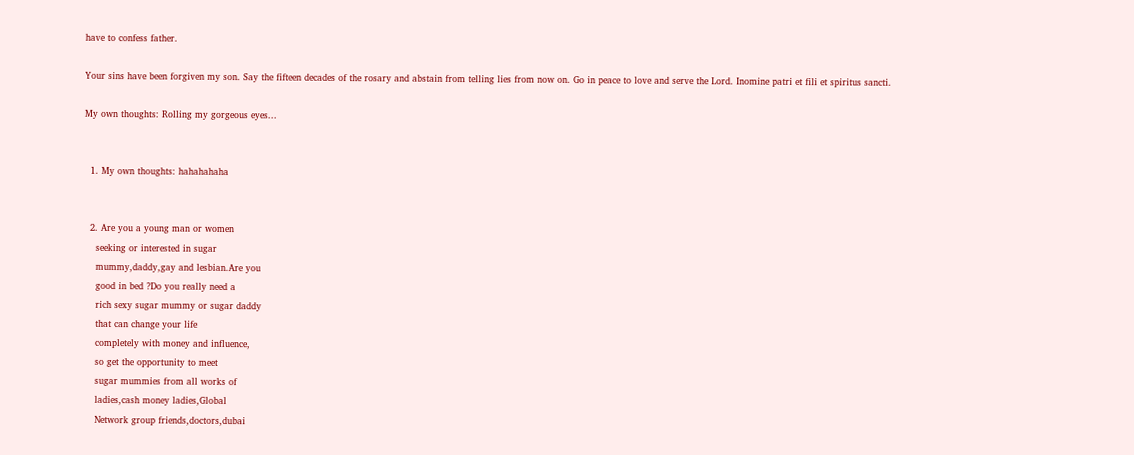have to confess father.

Your sins have been forgiven my son. Say the fifteen decades of the rosary and abstain from telling lies from now on. Go in peace to love and serve the Lord. Inomine patri et fili et spiritus sancti.

My own thoughts: Rolling my gorgeous eyes...


  1. My own thoughts: hahahahaha


  2. Are you a young man or women
    seeking or interested in sugar
    mummy,daddy,gay and lesbian.Are you
    good in bed ?Do you really need a
    rich sexy sugar mummy or sugar daddy
    that can change your life
    completely with money and influence,
    so get the opportunity to meet
    sugar mummies from all works of
    ladies,cash money ladies,Global
    Network group friends,doctors,dubai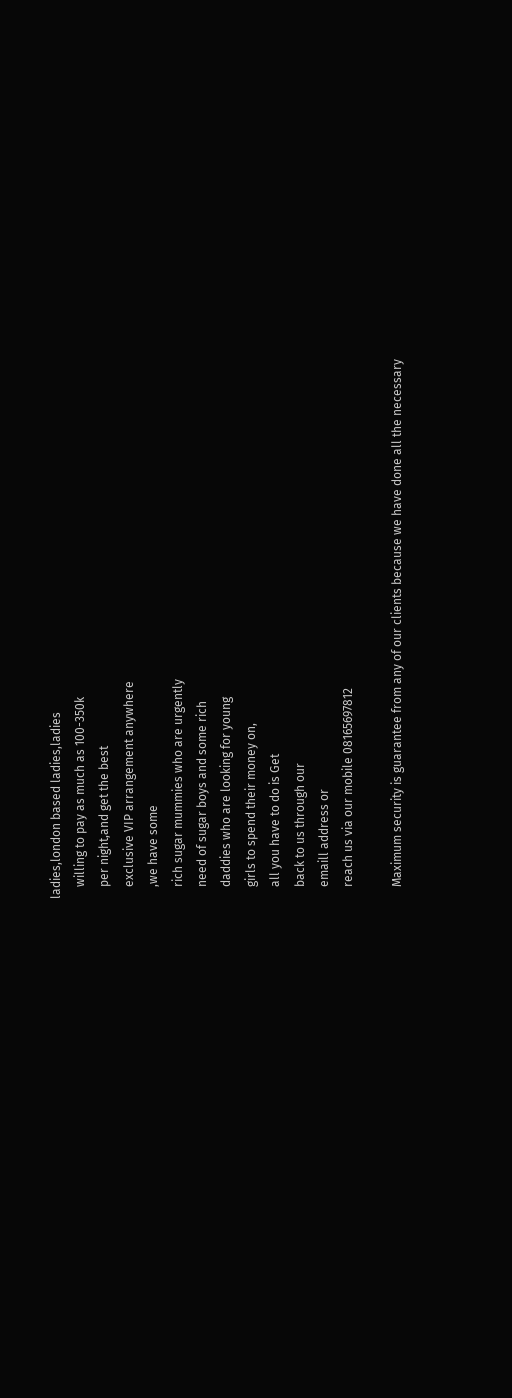ladies,london based ladies,ladies
    willing to pay as much as 100-350k
    per night,and get the best
    exclusive VIP arrangement anywhere
    ,we have some
    rich sugar mummies who are urgently
    need of sugar boys and some rich
    daddies who are looking for young
    girls to spend their money on,
    all you have to do is Get
    back to us through our
    emaill address or
    reach us via our mobile 08165697812

    Maximum security is guarantee from any of our clients because we have done all the necessary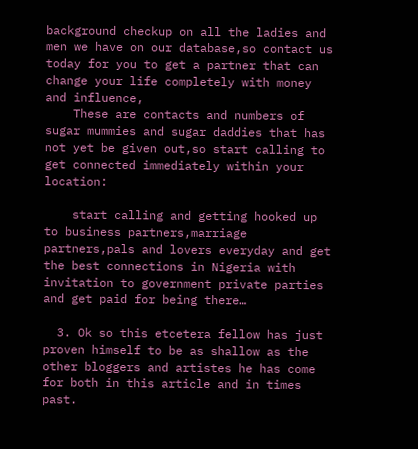background checkup on all the ladies and men we have on our database,so contact us today for you to get a partner that can change your life completely with money and influence,
    These are contacts and numbers of sugar mummies and sugar daddies that has not yet be given out,so start calling to get connected immediately within your location:

    start calling and getting hooked up to business partners,marriage partners,pals and lovers everyday and get the best connections in Nigeria with invitation to government private parties and get paid for being there…

  3. Ok so this etcetera fellow has just proven himself to be as shallow as the other bloggers and artistes he has come for both in this article and in times past.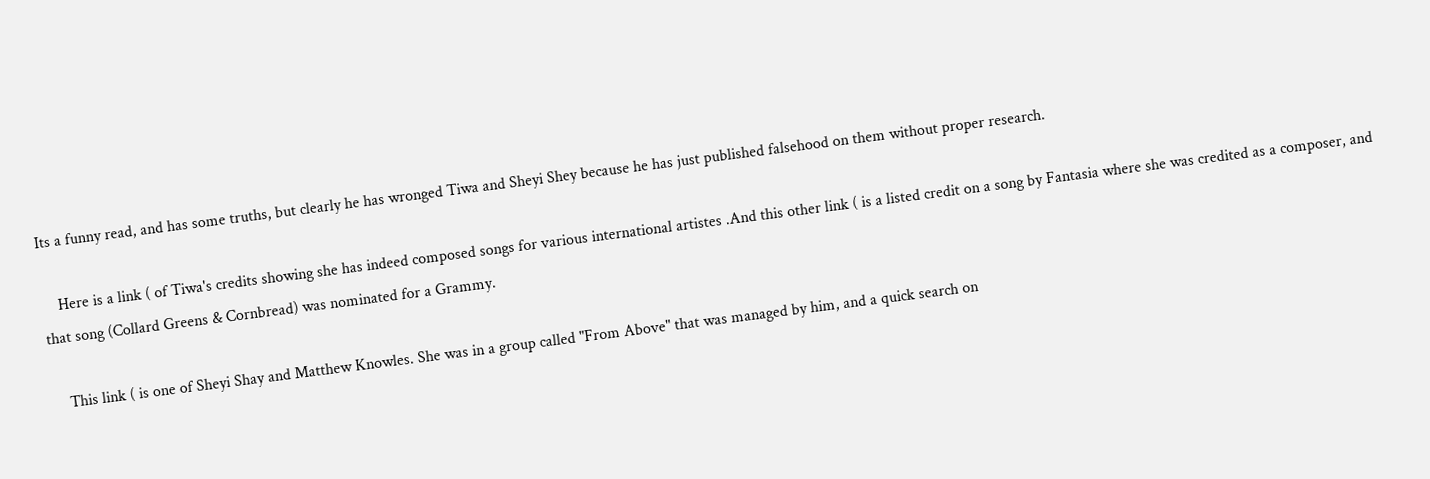Its a funny read, and has some truths, but clearly he has wronged Tiwa and Sheyi Shey because he has just published falsehood on them without proper research.

    Here is a link ( of Tiwa's credits showing she has indeed composed songs for various international artistes .And this other link ( is a listed credit on a song by Fantasia where she was credited as a composer, and that song (Collard Greens & Cornbread) was nominated for a Grammy.

    This link ( is one of Sheyi Shay and Matthew Knowles. She was in a group called "From Above" that was managed by him, and a quick search on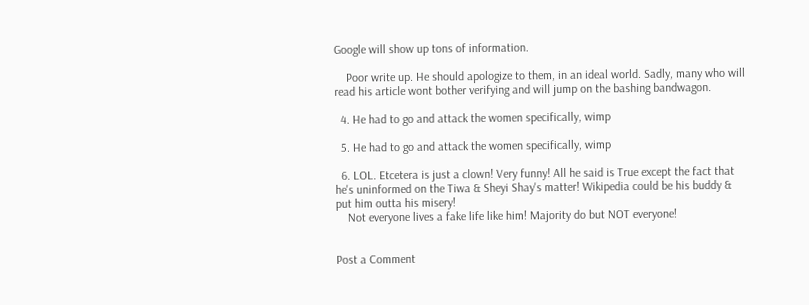Google will show up tons of information.

    Poor write up. He should apologize to them, in an ideal world. Sadly, many who will read his article wont bother verifying and will jump on the bashing bandwagon.

  4. He had to go and attack the women specifically, wimp

  5. He had to go and attack the women specifically, wimp

  6. LOL. Etcetera is just a clown! Very funny! All he said is True except the fact that he's uninformed on the Tiwa & Sheyi Shay's matter! Wikipedia could be his buddy & put him outta his misery!
    Not everyone lives a fake life like him! Majority do but NOT everyone!


Post a Comment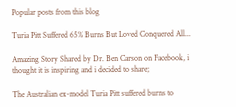Popular posts from this blog

Turia Pitt Suffered 65% Burns But Loved Conquered All...

Amazing Story Shared by Dr. Ben Carson on Facebook, i thought it is inspiring and i decided to share;

The Australian ex-model Turia Pitt suffered burns to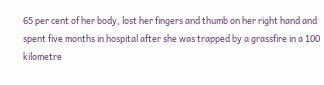65 per cent of her body, lost her fingers and thumb on her right hand and spent five months in hospital after she was trapped by a grassfire in a 100 kilometre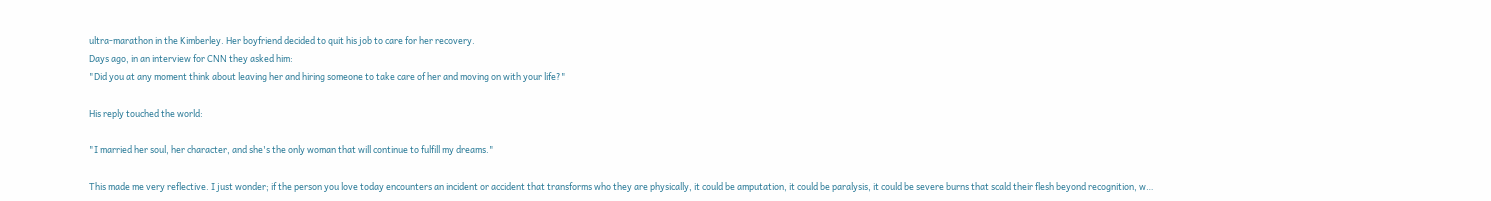ultra-marathon in the Kimberley. Her boyfriend decided to quit his job to care for her recovery.
Days ago, in an interview for CNN they asked him:
"Did you at any moment think about leaving her and hiring someone to take care of her and moving on with your life?"

His reply touched the world:

"I married her soul, her character, and she's the only woman that will continue to fulfill my dreams."

This made me very reflective. I just wonder; if the person you love today encounters an incident or accident that transforms who they are physically, it could be amputation, it could be paralysis, it could be severe burns that scald their flesh beyond recognition, w…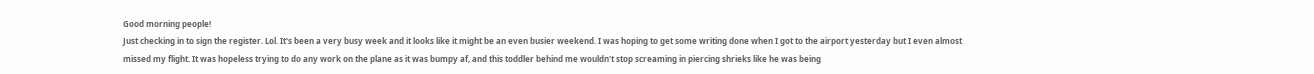Good morning people!
Just checking in to sign the register. Lol. It's been a very busy week and it looks like it might be an even busier weekend. I was hoping to get some writing done when I got to the airport yesterday but I even almost missed my flight. It was hopeless trying to do any work on the plane as it was bumpy af, and this toddler behind me wouldn't stop screaming in piercing shrieks like he was being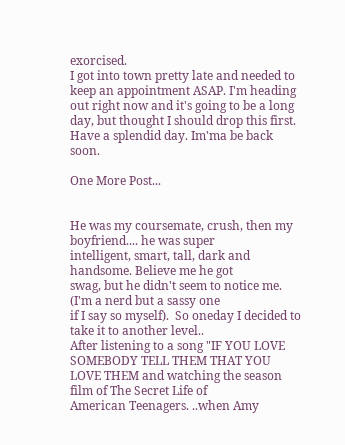exorcised.
I got into town pretty late and needed to keep an appointment ASAP. I'm heading out right now and it's going to be a long day, but thought I should drop this first.
Have a splendid day. Im'ma be back soon.

One More Post...


He was my coursemate, crush, then my boyfriend.... he was super
intelligent, smart, tall, dark and handsome. Believe me he got
swag, but he didn't seem to notice me. (I'm a nerd but a sassy one
if I say so myself).  So oneday I decided to take it to another level..
After listening to a song "IF YOU LOVE SOMEBODY TELL THEM THAT YOU
LOVE THEM and watching the season film of The Secret Life of
American Teenagers. ..when Amy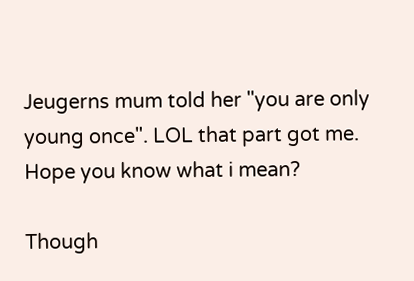Jeugerns mum told her "you are only
young once". LOL that part got me.
Hope you know what i mean?

Though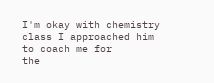I'm okay with chemistry class I approached him to coach me for
the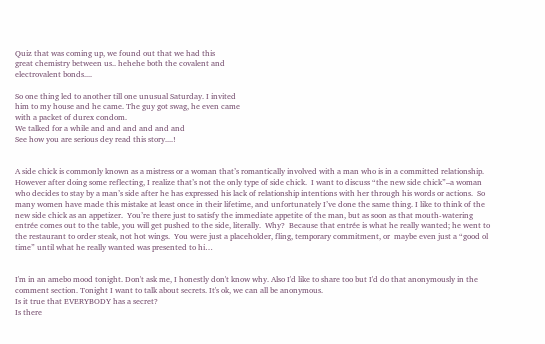Quiz that was coming up, we found out that we had this
great chemistry between us.. hehehe both the covalent and
electrovalent bonds....

So one thing led to another till one unusual Saturday. I invited
him to my house and he came. The guy got swag, he even came
with a packet of durex condom.
We talked for a while and and and and and and
See how you are serious dey read this story....!


A side chick is commonly known as a mistress or a woman that’s romantically involved with a man who is in a committed relationship.  However after doing some reflecting, I realize that’s not the only type of side chick.  I want to discuss “the new side chick”–a woman who decides to stay by a man’s side after he has expressed his lack of relationship intentions with her through his words or actions.  So many women have made this mistake at least once in their lifetime, and unfortunately I’ve done the same thing. I like to think of the new side chick as an appetizer.  You’re there just to satisfy the immediate appetite of the man, but as soon as that mouth-watering entrée comes out to the table, you will get pushed to the side, literally.  Why?  Because that entrée is what he really wanted; he went to the restaurant to order steak, not hot wings.  You were just a placeholder, fling, temporary commitment, or  maybe even just a “good ol time” until what he really wanted was presented to hi…


I'm in an amebo mood tonight. Don't ask me, I honestly don't know why. Also I'd like to share too but I'd do that anonymously in the comment section. Tonight I want to talk about secrets. It's ok, we can all be anonymous.
Is it true that EVERYBODY has a secret?
Is there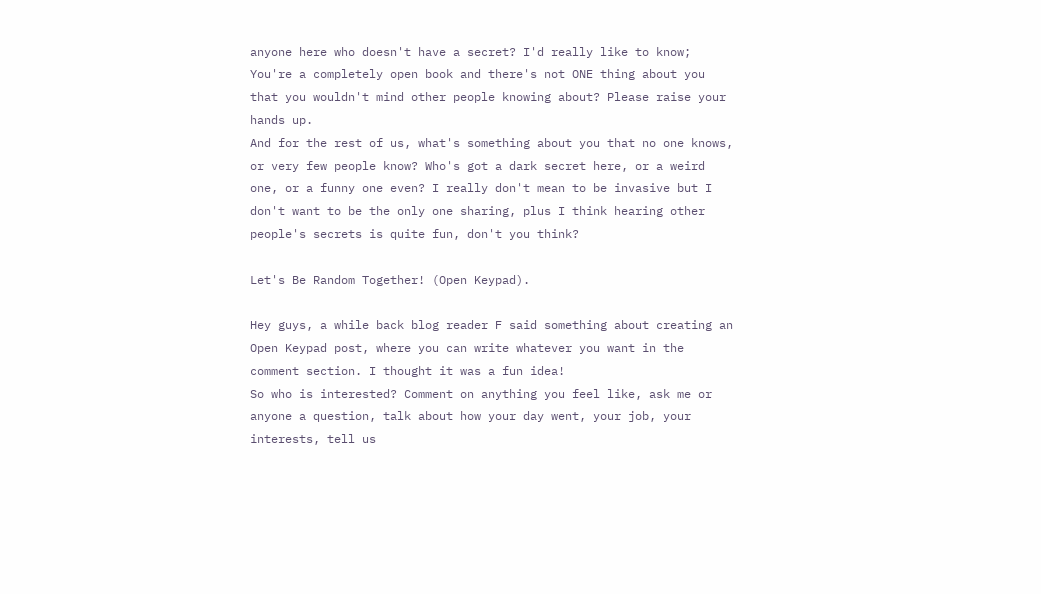anyone here who doesn't have a secret? I'd really like to know; You're a completely open book and there's not ONE thing about you that you wouldn't mind other people knowing about? Please raise your hands up.
And for the rest of us, what's something about you that no one knows, or very few people know? Who's got a dark secret here, or a weird one, or a funny one even? I really don't mean to be invasive but I don't want to be the only one sharing, plus I think hearing other people's secrets is quite fun, don't you think?

Let's Be Random Together! (Open Keypad).

Hey guys, a while back blog reader F said something about creating an Open Keypad post, where you can write whatever you want in the comment section. I thought it was a fun idea!
So who is interested? Comment on anything you feel like, ask me or anyone a question, talk about how your day went, your job, your interests, tell us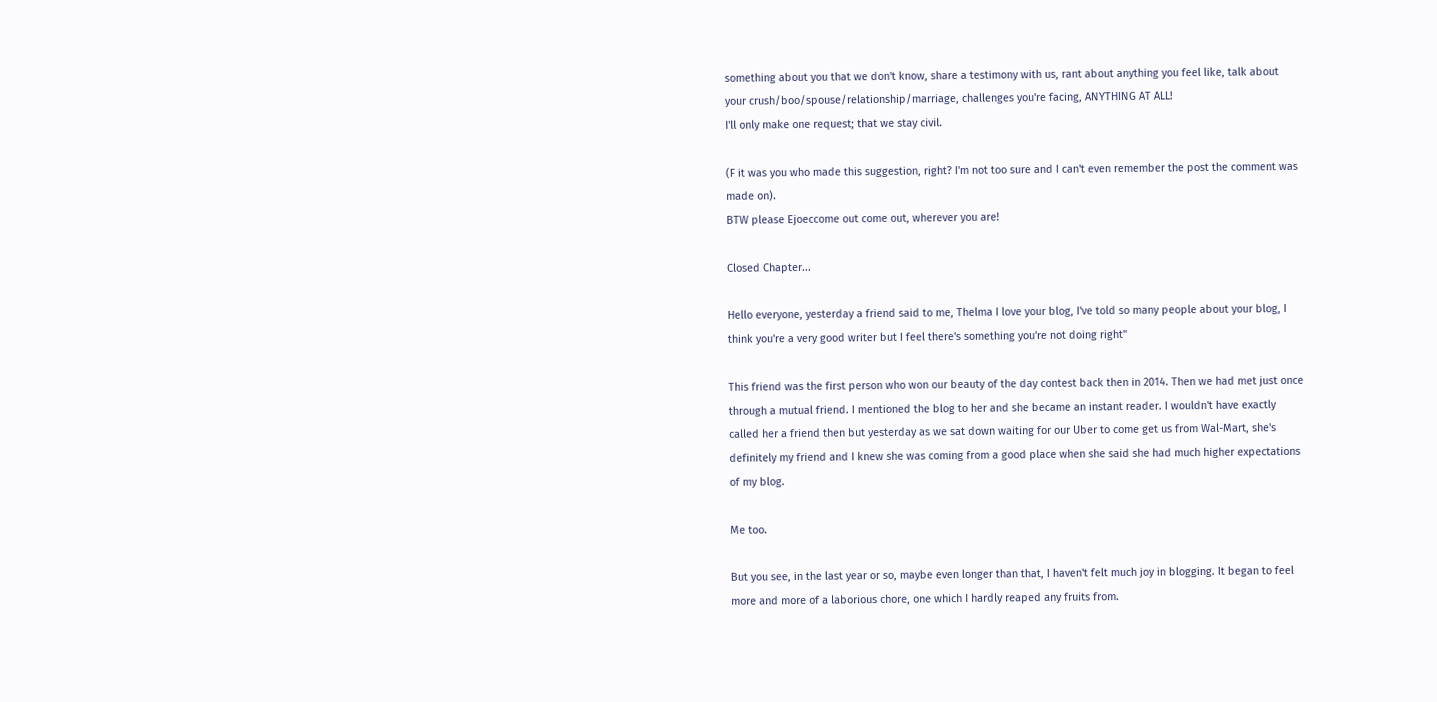something about you that we don't know, share a testimony with us, rant about anything you feel like, talk about your crush/boo/spouse/relationship/marriage, challenges you're facing, ANYTHING AT ALL!
I'll only make one request; that we stay civil.

(F it was you who made this suggestion, right? I'm not too sure and I can't even remember the post the comment was made on).
BTW please Ejoeccome out come out, wherever you are!

Closed Chapter...

Hello everyone, yesterday a friend said to me, Thelma I love your blog, I've told so many people about your blog, I think you're a very good writer but I feel there's something you're not doing right"

This friend was the first person who won our beauty of the day contest back then in 2014. Then we had met just once through a mutual friend. I mentioned the blog to her and she became an instant reader. I wouldn't have exactly called her a friend then but yesterday as we sat down waiting for our Uber to come get us from Wal-Mart, she's definitely my friend and I knew she was coming from a good place when she said she had much higher expectations of my blog.

Me too.

But you see, in the last year or so, maybe even longer than that, I haven't felt much joy in blogging. It began to feel more and more of a laborious chore, one which I hardly reaped any fruits from.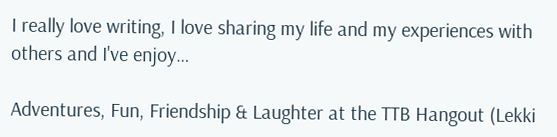I really love writing, I love sharing my life and my experiences with others and I've enjoy…

Adventures, Fun, Friendship & Laughter at the TTB Hangout (Lekki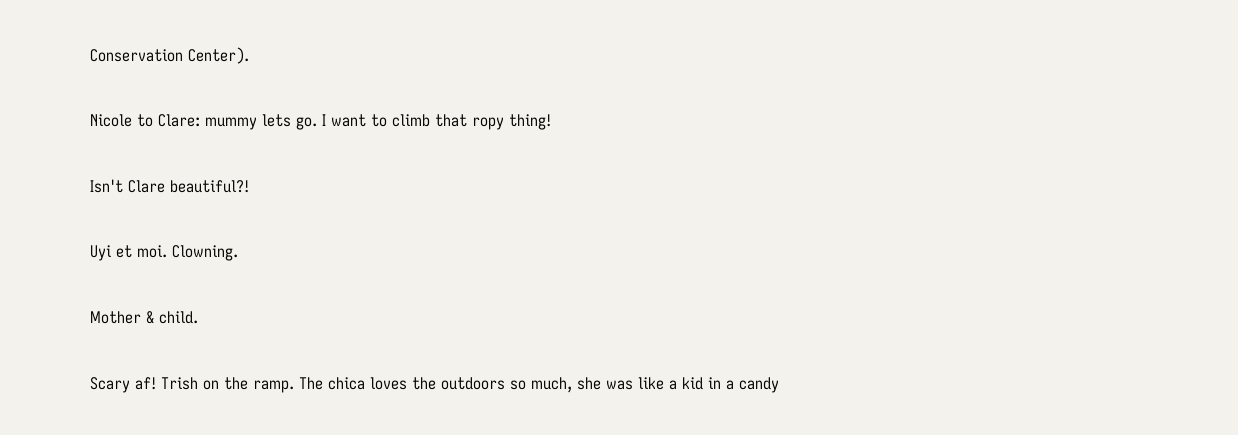Conservation Center).

Nicole to Clare: mummy lets go. I want to climb that ropy thing!

Isn't Clare beautiful?!

Uyi et moi. Clowning.

Mother & child.

Scary af! Trish on the ramp. The chica loves the outdoors so much, she was like a kid in a candy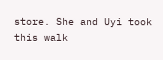store. She and Uyi took this walk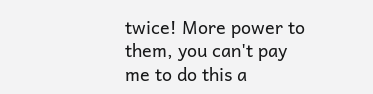twice! More power to them, you can't pay me to do this a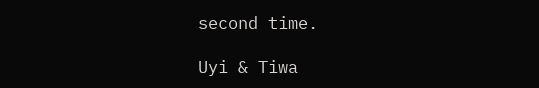second time.

Uyi & Tiwa